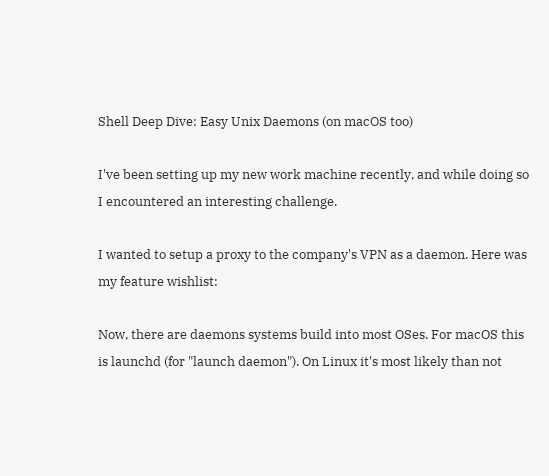Shell Deep Dive: Easy Unix Daemons (on macOS too)

I've been setting up my new work machine recently, and while doing so I encountered an interesting challenge.

I wanted to setup a proxy to the company's VPN as a daemon. Here was my feature wishlist:

Now, there are daemons systems build into most OSes. For macOS this is launchd (for "launch daemon"). On Linux it's most likely than not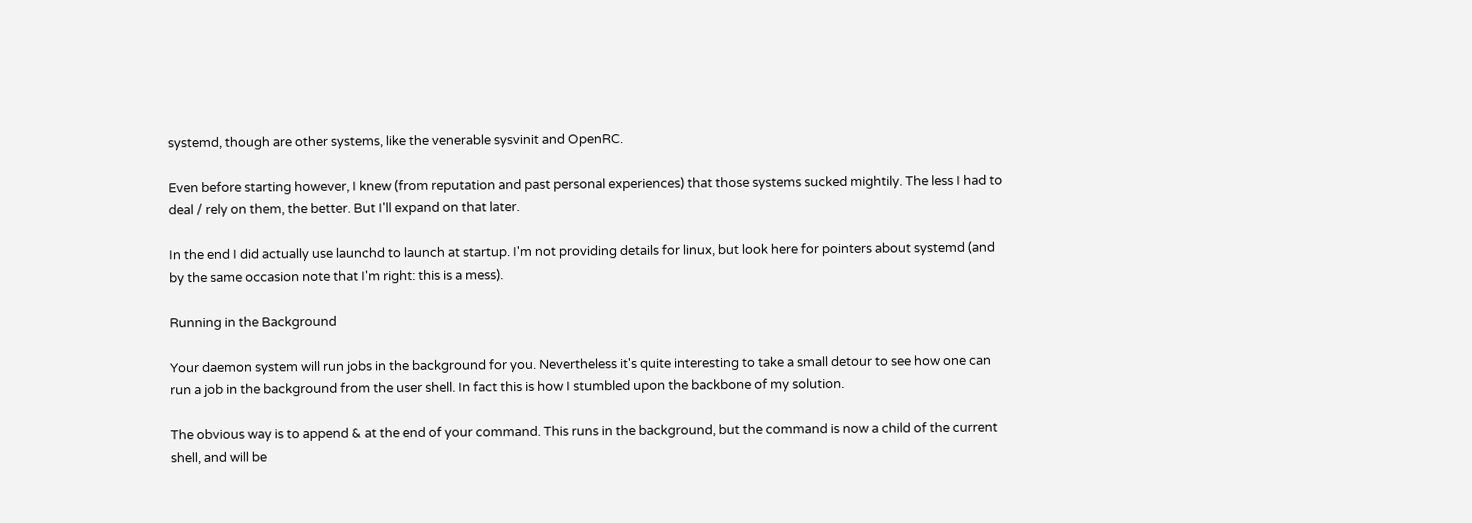systemd, though are other systems, like the venerable sysvinit and OpenRC.

Even before starting however, I knew (from reputation and past personal experiences) that those systems sucked mightily. The less I had to deal / rely on them, the better. But I'll expand on that later.

In the end I did actually use launchd to launch at startup. I'm not providing details for linux, but look here for pointers about systemd (and by the same occasion note that I'm right: this is a mess).

Running in the Background

Your daemon system will run jobs in the background for you. Nevertheless it's quite interesting to take a small detour to see how one can run a job in the background from the user shell. In fact this is how I stumbled upon the backbone of my solution.

The obvious way is to append & at the end of your command. This runs in the background, but the command is now a child of the current shell, and will be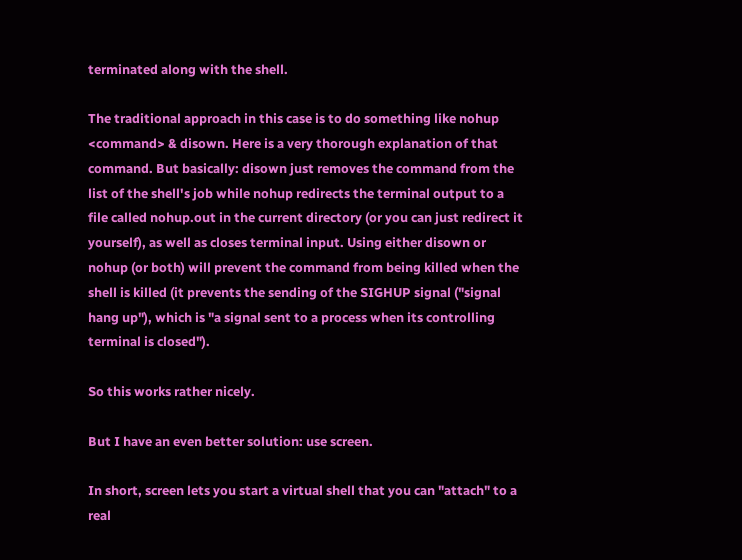terminated along with the shell.

The traditional approach in this case is to do something like nohup <command> & disown. Here is a very thorough explanation of that command. But basically: disown just removes the command from the list of the shell's job while nohup redirects the terminal output to a file called nohup.out in the current directory (or you can just redirect it yourself), as well as closes terminal input. Using either disown or nohup (or both) will prevent the command from being killed when the shell is killed (it prevents the sending of the SIGHUP signal ("signal hang up"), which is "a signal sent to a process when its controlling terminal is closed").

So this works rather nicely.

But I have an even better solution: use screen.

In short, screen lets you start a virtual shell that you can "attach" to a real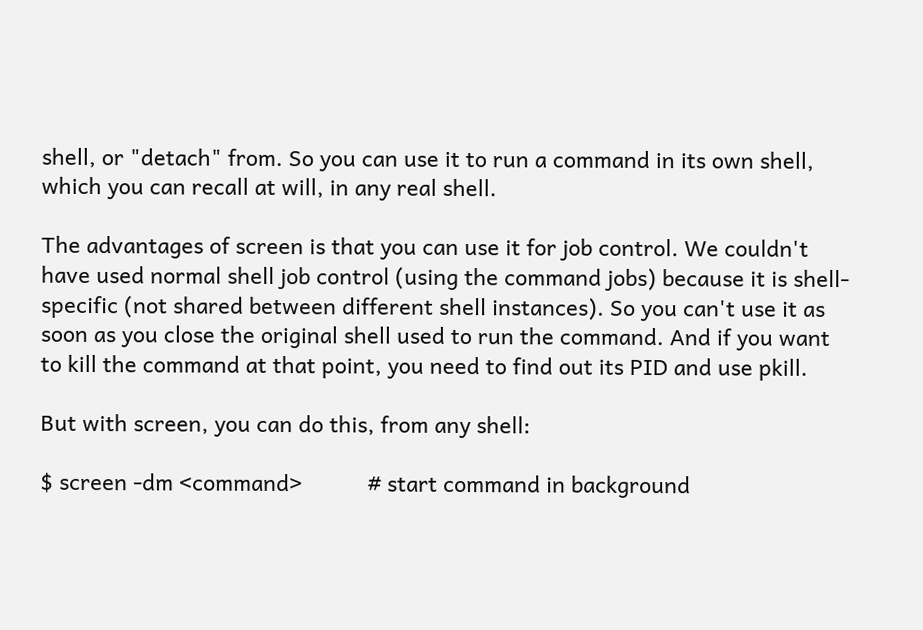shell, or "detach" from. So you can use it to run a command in its own shell, which you can recall at will, in any real shell.

The advantages of screen is that you can use it for job control. We couldn't have used normal shell job control (using the command jobs) because it is shell-specific (not shared between different shell instances). So you can't use it as soon as you close the original shell used to run the command. And if you want to kill the command at that point, you need to find out its PID and use pkill.

But with screen, you can do this, from any shell:

$ screen -dm <command>           # start command in background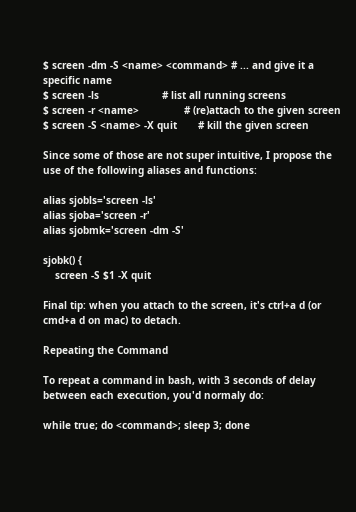$ screen -dm -S <name> <command> # ... and give it a specific name
$ screen -ls                     # list all running screens
$ screen -r <name>               # (re)attach to the given screen
$ screen -S <name> -X quit       # kill the given screen

Since some of those are not super intuitive, I propose the use of the following aliases and functions:

alias sjobls='screen -ls'
alias sjoba='screen -r'
alias sjobmk='screen -dm -S'

sjobk() {
    screen -S $1 -X quit

Final tip: when you attach to the screen, it's ctrl+a d (or cmd+a d on mac) to detach.

Repeating the Command

To repeat a command in bash, with 3 seconds of delay between each execution, you'd normaly do:

while true; do <command>; sleep 3; done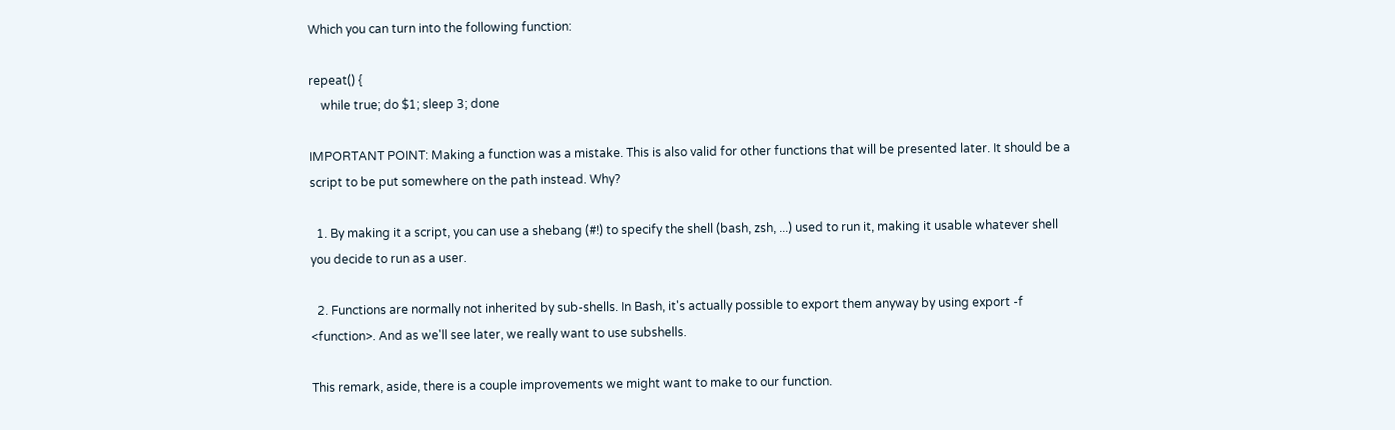Which you can turn into the following function:

repeat() {
    while true; do $1; sleep 3; done

IMPORTANT POINT: Making a function was a mistake. This is also valid for other functions that will be presented later. It should be a script to be put somewhere on the path instead. Why?

  1. By making it a script, you can use a shebang (#!) to specify the shell (bash, zsh, ...) used to run it, making it usable whatever shell you decide to run as a user.

  2. Functions are normally not inherited by sub-shells. In Bash, it's actually possible to export them anyway by using export -f <function>. And as we'll see later, we really want to use subshells.

This remark, aside, there is a couple improvements we might want to make to our function.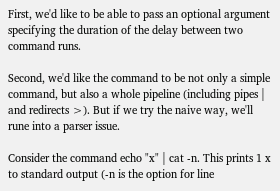First, we'd like to be able to pass an optional argument specifying the duration of the delay between two command runs.

Second, we'd like the command to be not only a simple command, but also a whole pipeline (including pipes | and redirects >). But if we try the naive way, we'll rune into a parser issue.

Consider the command echo "x" | cat -n. This prints 1 x to standard output (-n is the option for line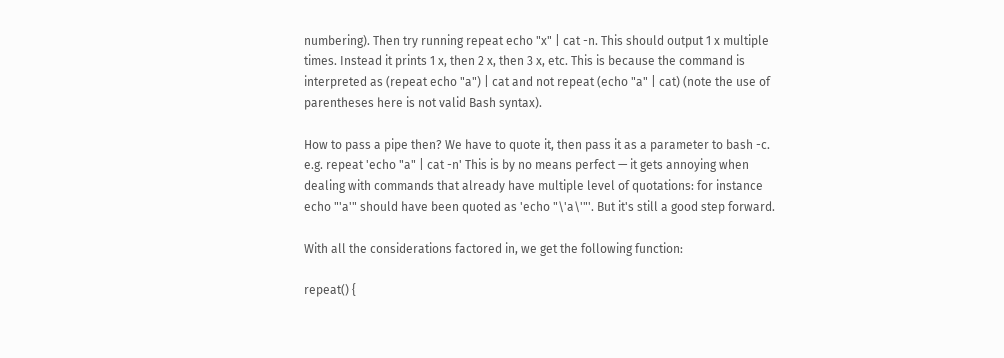numbering). Then try running repeat echo "x" | cat -n. This should output 1 x multiple times. Instead it prints 1 x, then 2 x, then 3 x, etc. This is because the command is interpreted as (repeat echo "a") | cat and not repeat (echo "a" | cat) (note the use of parentheses here is not valid Bash syntax).

How to pass a pipe then? We have to quote it, then pass it as a parameter to bash -c. e.g. repeat 'echo "a" | cat -n' This is by no means perfect — it gets annoying when dealing with commands that already have multiple level of quotations: for instance echo "'a'" should have been quoted as 'echo "\'a\'"'. But it's still a good step forward.

With all the considerations factored in, we get the following function:

repeat() {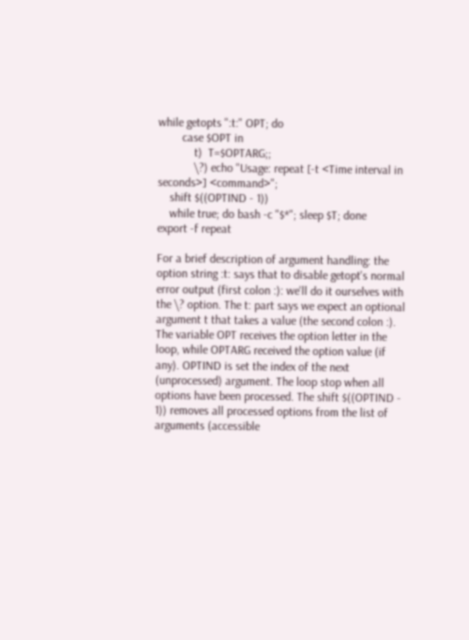while getopts ":t:" OPT; do
        case $OPT in
            t)  T=$OPTARG;;
            \?) echo "Usage: repeat [-t <Time interval in seconds>] <command>";
    shift $((OPTIND - 1))
    while true; do bash -c "$*"; sleep $T; done
export -f repeat

For a brief description of argument handling: the option string :t: says that to disable getopt's normal error output (first colon :): we'll do it ourselves with the \? option. The t: part says we expect an optional argument t that takes a value (the second colon :). The variable OPT receives the option letter in the loop, while OPTARG received the option value (if any). OPTIND is set the index of the next (unprocessed) argument. The loop stop when all options have been processed. The shift $((OPTIND - 1)) removes all processed options from the list of arguments (accessible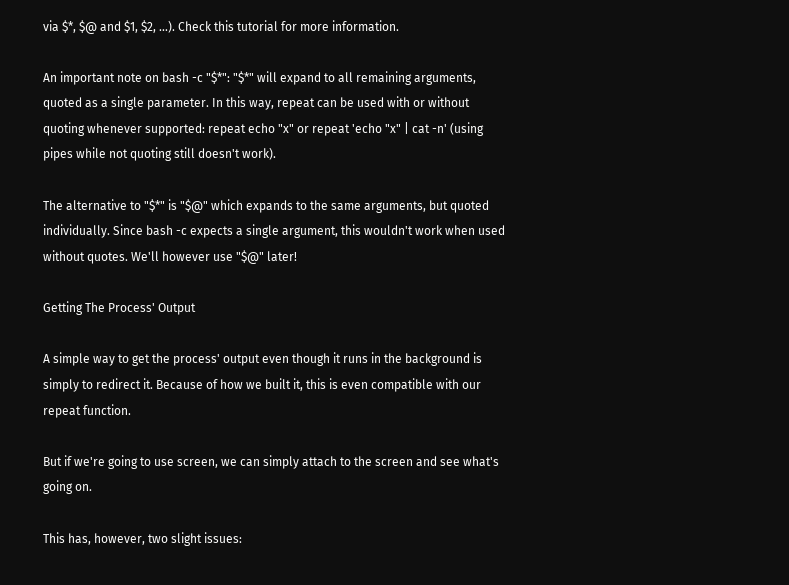via $*, $@ and $1, $2, ...). Check this tutorial for more information.

An important note on bash -c "$*": "$*" will expand to all remaining arguments, quoted as a single parameter. In this way, repeat can be used with or without quoting whenever supported: repeat echo "x" or repeat 'echo "x" | cat -n' (using pipes while not quoting still doesn't work).

The alternative to "$*" is "$@" which expands to the same arguments, but quoted individually. Since bash -c expects a single argument, this wouldn't work when used without quotes. We'll however use "$@" later!

Getting The Process' Output

A simple way to get the process' output even though it runs in the background is simply to redirect it. Because of how we built it, this is even compatible with our repeat function.

But if we're going to use screen, we can simply attach to the screen and see what's going on.

This has, however, two slight issues: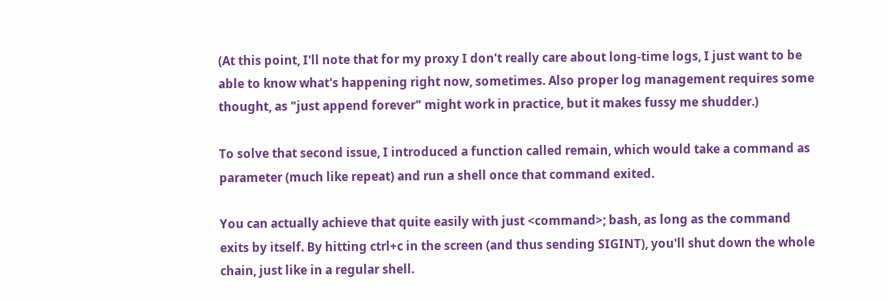(At this point, I'll note that for my proxy I don't really care about long-time logs, I just want to be able to know what's happening right now, sometimes. Also proper log management requires some thought, as "just append forever" might work in practice, but it makes fussy me shudder.)

To solve that second issue, I introduced a function called remain, which would take a command as parameter (much like repeat) and run a shell once that command exited.

You can actually achieve that quite easily with just <command>; bash, as long as the command exits by itself. By hitting ctrl+c in the screen (and thus sending SIGINT), you'll shut down the whole chain, just like in a regular shell.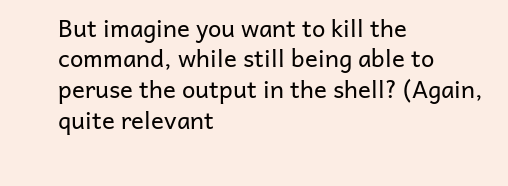But imagine you want to kill the command, while still being able to peruse the output in the shell? (Again, quite relevant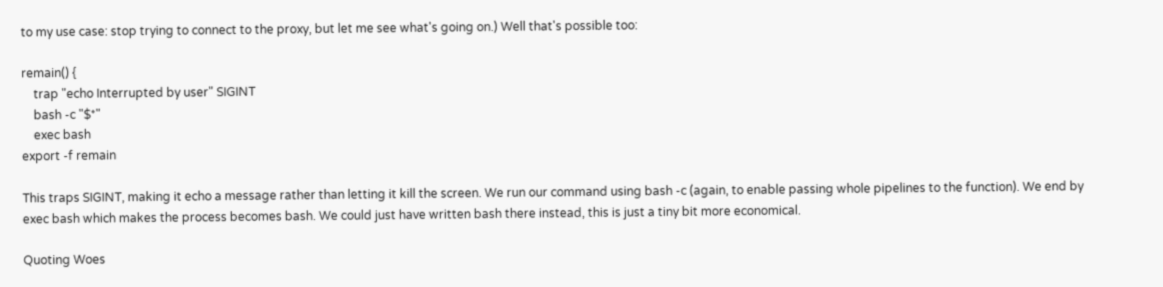to my use case: stop trying to connect to the proxy, but let me see what's going on.) Well that's possible too:

remain() {
    trap "echo Interrupted by user" SIGINT
    bash -c "$*"
    exec bash
export -f remain

This traps SIGINT, making it echo a message rather than letting it kill the screen. We run our command using bash -c (again, to enable passing whole pipelines to the function). We end by exec bash which makes the process becomes bash. We could just have written bash there instead, this is just a tiny bit more economical.

Quoting Woes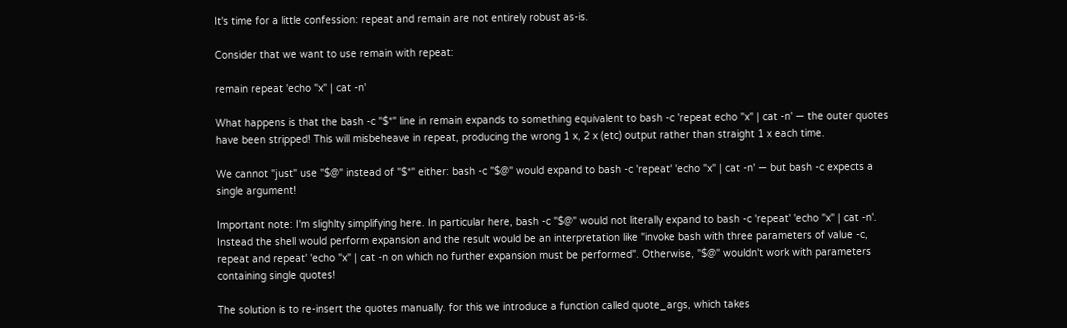It's time for a little confession: repeat and remain are not entirely robust as-is.

Consider that we want to use remain with repeat:

remain repeat 'echo "x" | cat -n'

What happens is that the bash -c "$*" line in remain expands to something equivalent to bash -c 'repeat echo "x" | cat -n' — the outer quotes have been stripped! This will misbeheave in repeat, producing the wrong 1 x, 2 x (etc) output rather than straight 1 x each time.

We cannot "just" use "$@" instead of "$*" either: bash -c "$@" would expand to bash -c 'repeat' 'echo "x" | cat -n' — but bash -c expects a single argument!

Important note: I'm slighlty simplifying here. In particular here, bash -c "$@" would not literally expand to bash -c 'repeat' 'echo "x" | cat -n'. Instead the shell would perform expansion and the result would be an interpretation like "invoke bash with three parameters of value -c, repeat and repeat' 'echo "x" | cat -n on which no further expansion must be performed". Otherwise, "$@" wouldn't work with parameters containing single quotes!

The solution is to re-insert the quotes manually. for this we introduce a function called quote_args, which takes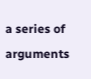a series of arguments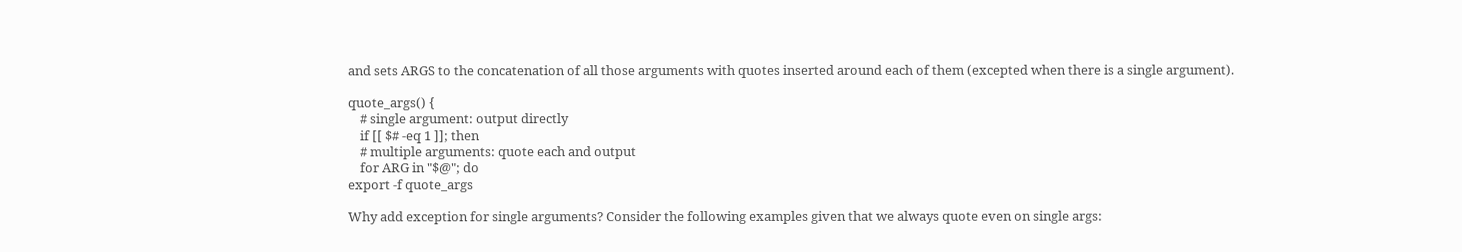and sets ARGS to the concatenation of all those arguments with quotes inserted around each of them (excepted when there is a single argument).

quote_args() {
    # single argument: output directly
    if [[ $# -eq 1 ]]; then
    # multiple arguments: quote each and output
    for ARG in "$@"; do
export -f quote_args

Why add exception for single arguments? Consider the following examples given that we always quote even on single args: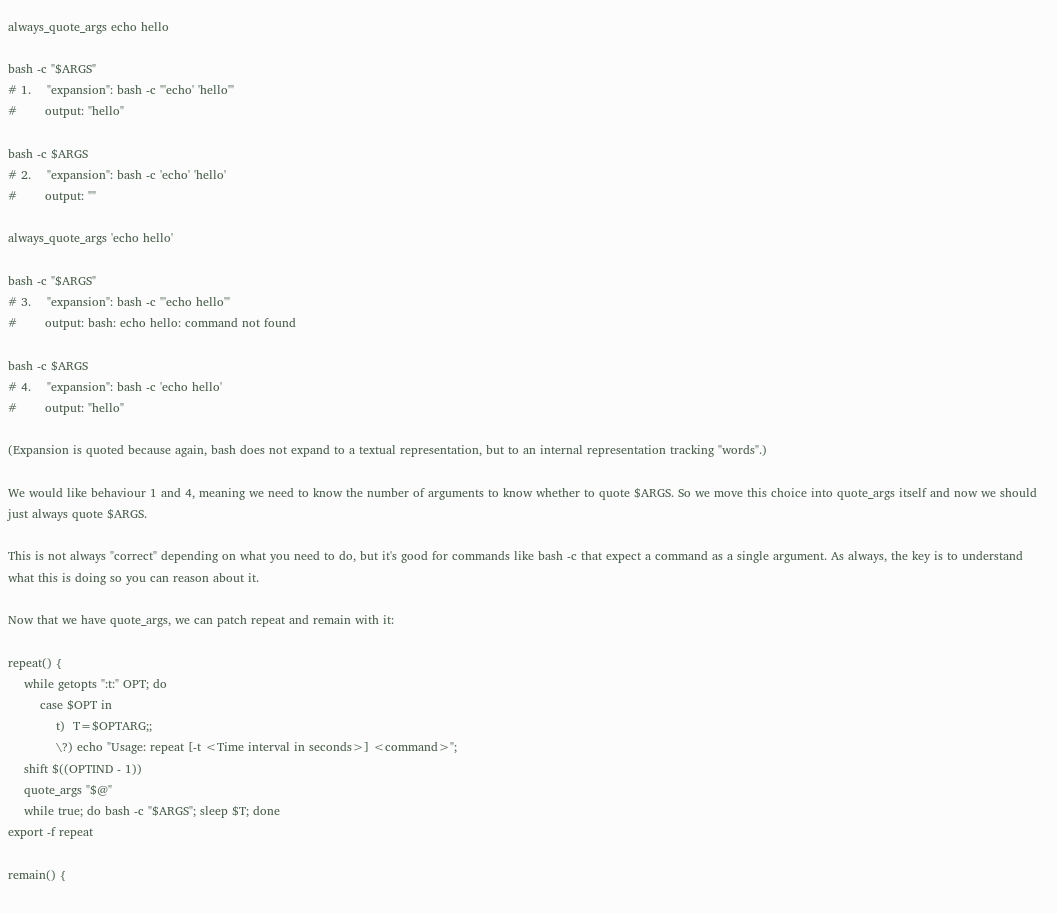always_quote_args echo hello

bash -c "$ARGS"
# 1.    "expansion": bash -c "'echo' 'hello'"
#       output: "hello"

bash -c $ARGS
# 2.    "expansion": bash -c 'echo' 'hello'
#       output: ""

always_quote_args 'echo hello'

bash -c "$ARGS"
# 3.    "expansion": bash -c "'echo hello'"
#       output: bash: echo hello: command not found

bash -c $ARGS
# 4.    "expansion": bash -c 'echo hello'
#       output: "hello"

(Expansion is quoted because again, bash does not expand to a textual representation, but to an internal representation tracking "words".)

We would like behaviour 1 and 4, meaning we need to know the number of arguments to know whether to quote $ARGS. So we move this choice into quote_args itself and now we should just always quote $ARGS.

This is not always "correct" depending on what you need to do, but it's good for commands like bash -c that expect a command as a single argument. As always, the key is to understand what this is doing so you can reason about it.

Now that we have quote_args, we can patch repeat and remain with it:

repeat() {
    while getopts ":t:" OPT; do
        case $OPT in
            t)  T=$OPTARG;;
            \?) echo "Usage: repeat [-t <Time interval in seconds>] <command>";
    shift $((OPTIND - 1))
    quote_args "$@"
    while true; do bash -c "$ARGS"; sleep $T; done
export -f repeat

remain() {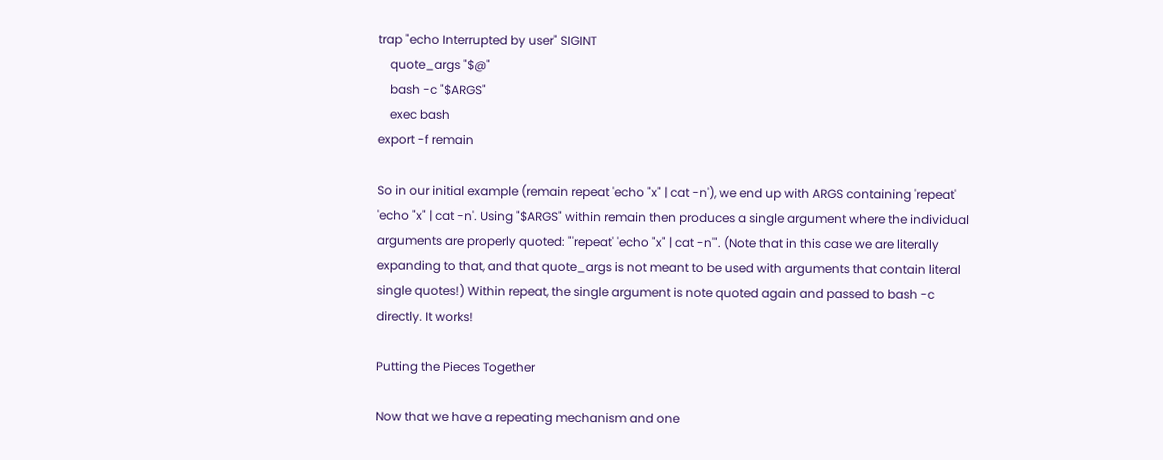trap "echo Interrupted by user" SIGINT
    quote_args "$@"
    bash -c "$ARGS"
    exec bash
export -f remain

So in our initial example (remain repeat 'echo "x" | cat -n'), we end up with ARGS containing 'repeat' 'echo "x" | cat -n'. Using "$ARGS" within remain then produces a single argument where the individual arguments are properly quoted: "'repeat' 'echo "x" | cat -n'". (Note that in this case we are literally expanding to that, and that quote_args is not meant to be used with arguments that contain literal single quotes!) Within repeat, the single argument is note quoted again and passed to bash -c directly. It works!

Putting the Pieces Together

Now that we have a repeating mechanism and one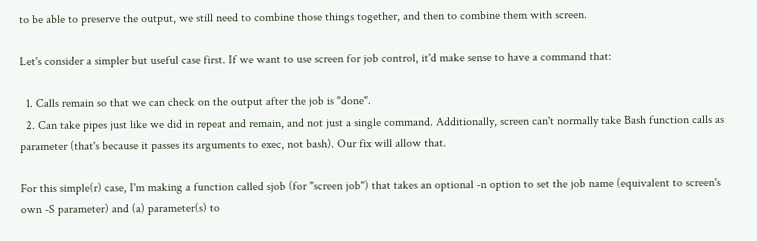to be able to preserve the output, we still need to combine those things together, and then to combine them with screen.

Let's consider a simpler but useful case first. If we want to use screen for job control, it'd make sense to have a command that:

  1. Calls remain so that we can check on the output after the job is "done".
  2. Can take pipes just like we did in repeat and remain, and not just a single command. Additionally, screen can't normally take Bash function calls as parameter (that's because it passes its arguments to exec, not bash). Our fix will allow that.

For this simple(r) case, I'm making a function called sjob (for "screen job") that takes an optional -n option to set the job name (equivalent to screen's own -S parameter) and (a) parameter(s) to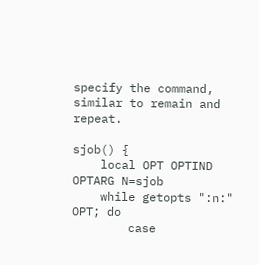specify the command, similar to remain and repeat.

sjob() {
    local OPT OPTIND OPTARG N=sjob
    while getopts ":n:" OPT; do
        case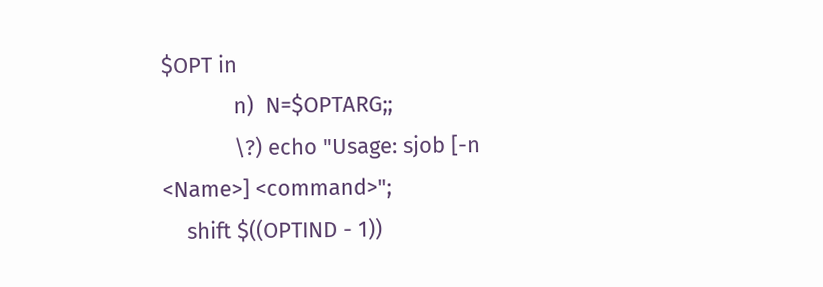$OPT in
            n)  N=$OPTARG;;
            \?) echo "Usage: sjob [-n <Name>] <command>";
    shift $((OPTIND - 1))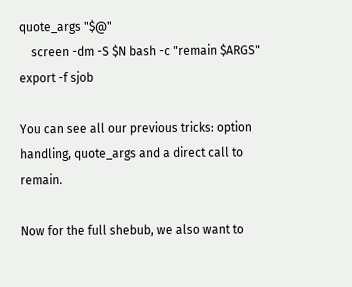quote_args "$@"
    screen -dm -S $N bash -c "remain $ARGS"
export -f sjob

You can see all our previous tricks: option handling, quote_args and a direct call to remain.

Now for the full shebub, we also want to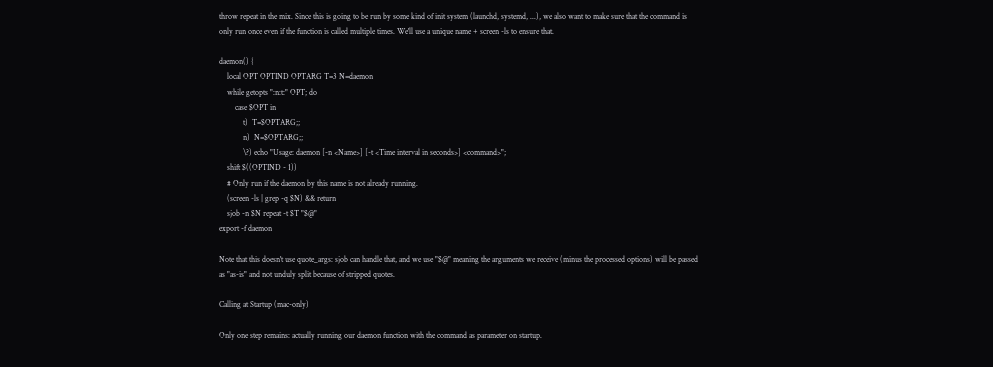throw repeat in the mix. Since this is going to be run by some kind of init system (launchd, systemd, ...), we also want to make sure that the command is only run once even if the function is called multiple times. We'll use a unique name + screen -ls to ensure that.

daemon() {
    local OPT OPTIND OPTARG T=3 N=daemon
    while getopts ":n:t:" OPT; do
        case $OPT in
            t)  T=$OPTARG;;
            n)  N=$OPTARG;;
            \?) echo "Usage: daemon [-n <Name>] [-t <Time interval in seconds>] <command>";
    shift $((OPTIND - 1))
    # Only run if the daemon by this name is not already running.
    (screen -ls | grep -q $N) && return
    sjob -n $N repeat -t $T "$@"
export -f daemon

Note that this doesn't use quote_args: sjob can handle that, and we use "$@" meaning the arguments we receive (minus the processed options) will be passed as "as-is" and not unduly split because of stripped quotes.

Calling at Startup (mac-only)

Only one step remains: actually running our daemon function with the command as parameter on startup.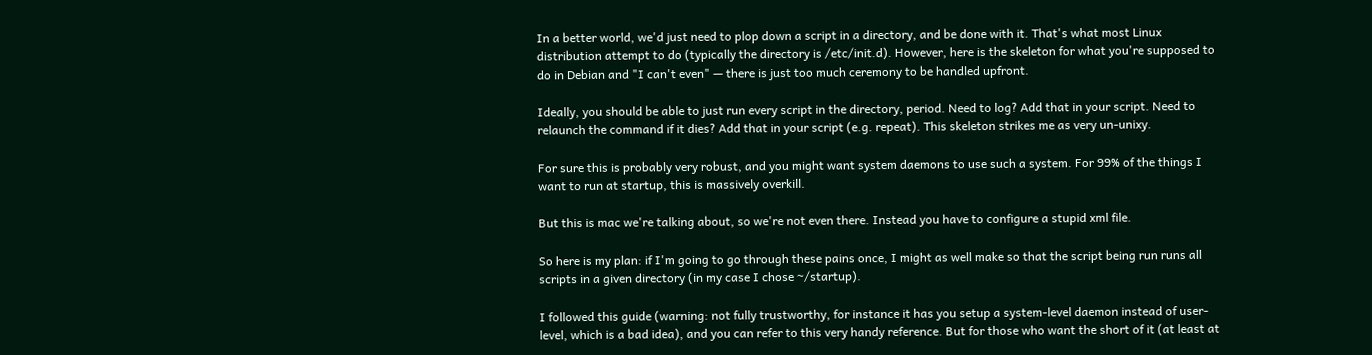In a better world, we'd just need to plop down a script in a directory, and be done with it. That's what most Linux distribution attempt to do (typically the directory is /etc/init.d). However, here is the skeleton for what you're supposed to do in Debian and "I can't even" — there is just too much ceremony to be handled upfront.

Ideally, you should be able to just run every script in the directory, period. Need to log? Add that in your script. Need to relaunch the command if it dies? Add that in your script (e.g. repeat). This skeleton strikes me as very un-unixy.

For sure this is probably very robust, and you might want system daemons to use such a system. For 99% of the things I want to run at startup, this is massively overkill.

But this is mac we're talking about, so we're not even there. Instead you have to configure a stupid xml file.

So here is my plan: if I'm going to go through these pains once, I might as well make so that the script being run runs all scripts in a given directory (in my case I chose ~/startup).

I followed this guide (warning: not fully trustworthy, for instance it has you setup a system-level daemon instead of user-level, which is a bad idea), and you can refer to this very handy reference. But for those who want the short of it (at least at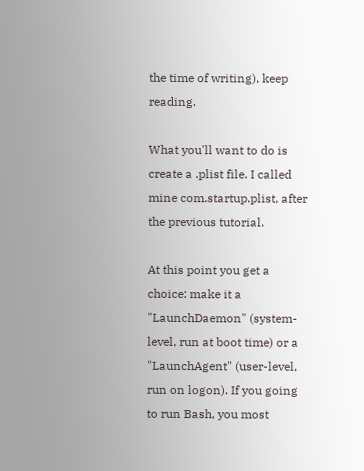the time of writing), keep reading.

What you'll want to do is create a .plist file. I called mine com.startup.plist, after the previous tutorial.

At this point you get a choice: make it a "LaunchDaemon" (system-level, run at boot time) or a "LaunchAgent" (user-level, run on logon). If you going to run Bash, you most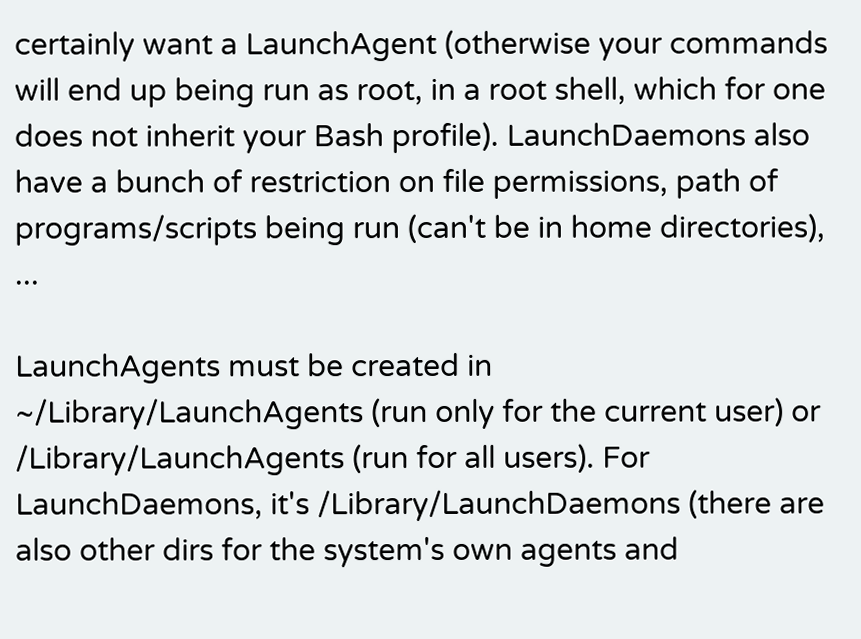certainly want a LaunchAgent (otherwise your commands will end up being run as root, in a root shell, which for one does not inherit your Bash profile). LaunchDaemons also have a bunch of restriction on file permissions, path of programs/scripts being run (can't be in home directories), ...

LaunchAgents must be created in ~/Library/LaunchAgents (run only for the current user) or /Library/LaunchAgents (run for all users). For LaunchDaemons, it's /Library/LaunchDaemons (there are also other dirs for the system's own agents and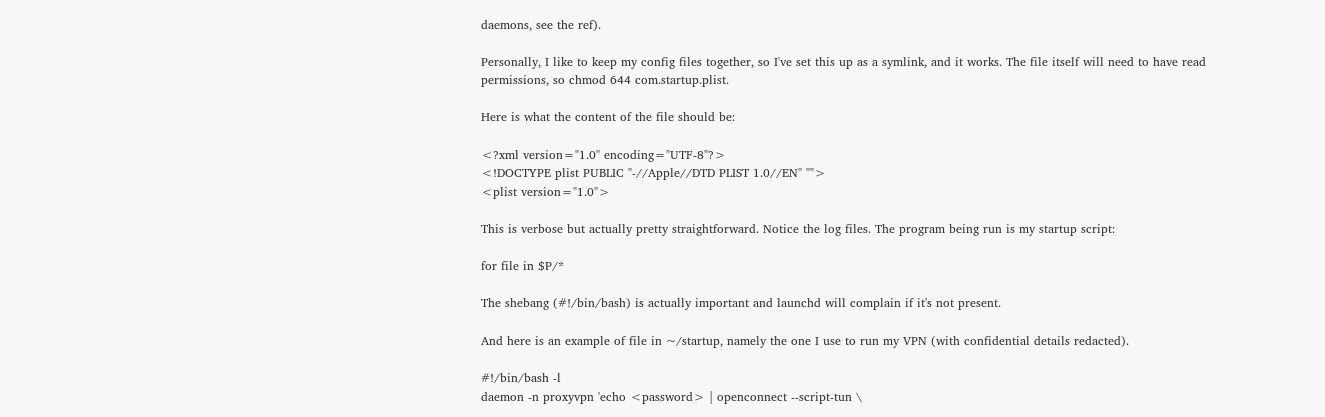daemons, see the ref).

Personally, I like to keep my config files together, so I've set this up as a symlink, and it works. The file itself will need to have read permissions, so chmod 644 com.startup.plist.

Here is what the content of the file should be:

<?xml version="1.0" encoding="UTF-8"?>
<!DOCTYPE plist PUBLIC "-//Apple//DTD PLIST 1.0//EN" "">
<plist version="1.0">

This is verbose but actually pretty straightforward. Notice the log files. The program being run is my startup script:

for file in $P/*

The shebang (#!/bin/bash) is actually important and launchd will complain if it's not present.

And here is an example of file in ~/startup, namely the one I use to run my VPN (with confidential details redacted).

#!/bin/bash -l
daemon -n proxyvpn 'echo <password> | openconnect --script-tun \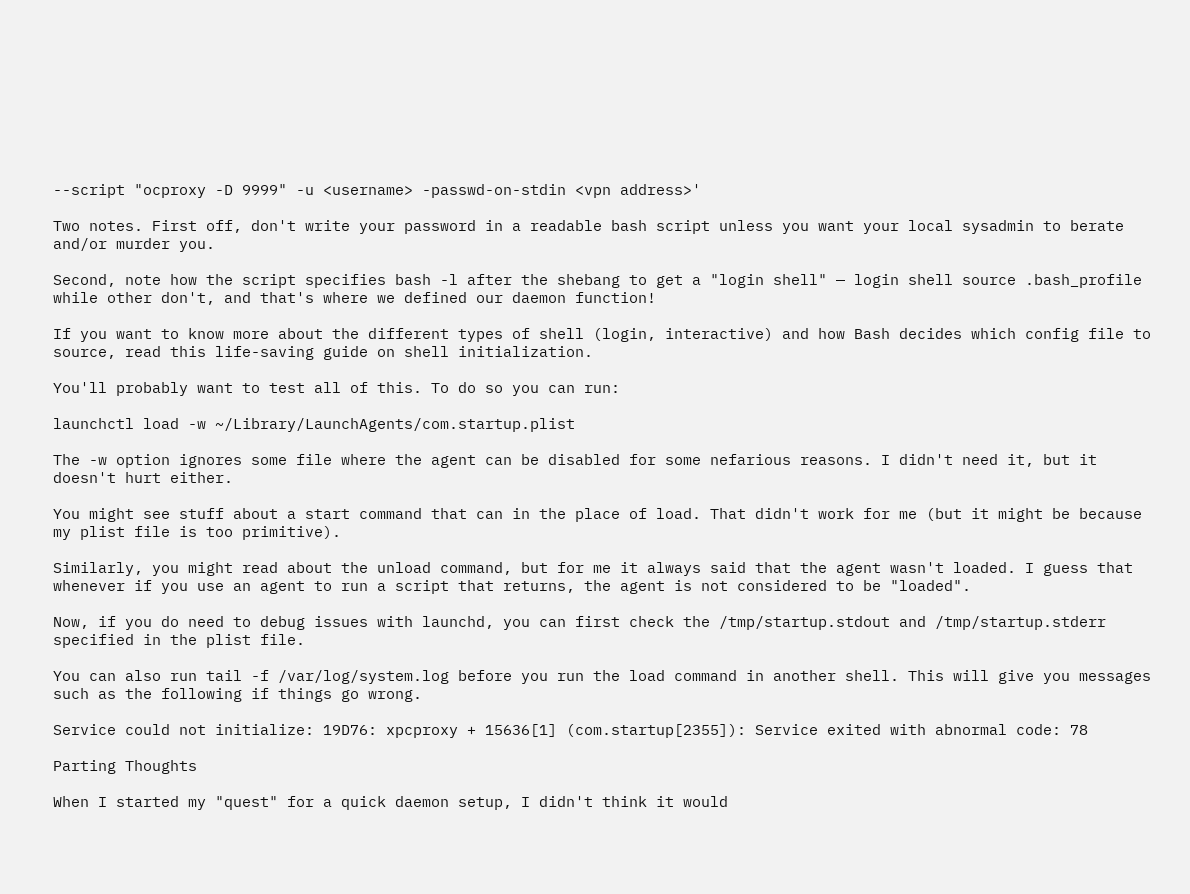--script "ocproxy -D 9999" -u <username> -passwd-on-stdin <vpn address>'

Two notes. First off, don't write your password in a readable bash script unless you want your local sysadmin to berate and/or murder you.

Second, note how the script specifies bash -l after the shebang to get a "login shell" — login shell source .bash_profile while other don't, and that's where we defined our daemon function!

If you want to know more about the different types of shell (login, interactive) and how Bash decides which config file to source, read this life-saving guide on shell initialization.

You'll probably want to test all of this. To do so you can run:

launchctl load -w ~/Library/LaunchAgents/com.startup.plist

The -w option ignores some file where the agent can be disabled for some nefarious reasons. I didn't need it, but it doesn't hurt either.

You might see stuff about a start command that can in the place of load. That didn't work for me (but it might be because my plist file is too primitive).

Similarly, you might read about the unload command, but for me it always said that the agent wasn't loaded. I guess that whenever if you use an agent to run a script that returns, the agent is not considered to be "loaded".

Now, if you do need to debug issues with launchd, you can first check the /tmp/startup.stdout and /tmp/startup.stderr specified in the plist file.

You can also run tail -f /var/log/system.log before you run the load command in another shell. This will give you messages such as the following if things go wrong.

Service could not initialize: 19D76: xpcproxy + 15636[1] (com.startup[2355]): Service exited with abnormal code: 78

Parting Thoughts

When I started my "quest" for a quick daemon setup, I didn't think it would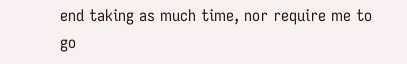end taking as much time, nor require me to go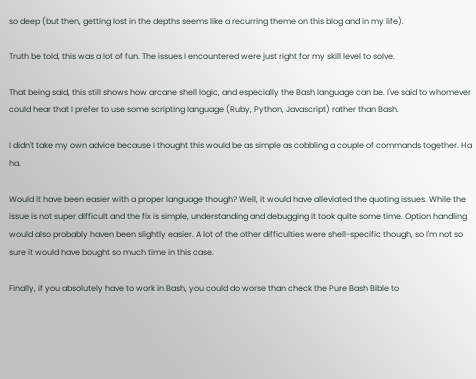so deep (but then, getting lost in the depths seems like a recurring theme on this blog and in my life).

Truth be told, this was a lot of fun. The issues I encountered were just right for my skill level to solve.

That being said, this still shows how arcane shell logic, and especially the Bash language can be. I've said to whomever could hear that I prefer to use some scripting language (Ruby, Python, Javascript) rather than Bash.

I didn't take my own advice because I thought this would be as simple as cobbling a couple of commands together. Ha ha.

Would it have been easier with a proper language though? Well, it would have alleviated the quoting issues. While the issue is not super difficult and the fix is simple, understanding and debugging it took quite some time. Option handling would also probably haven been slightly easier. A lot of the other difficulties were shell-specific though, so I'm not so sure it would have bought so much time in this case.

Finally, if you absolutely have to work in Bash, you could do worse than check the Pure Bash Bible to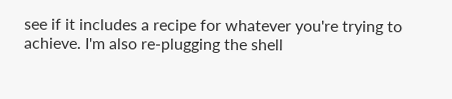see if it includes a recipe for whatever you're trying to achieve. I'm also re-plugging the shell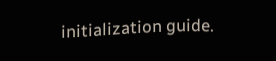initialization guide.